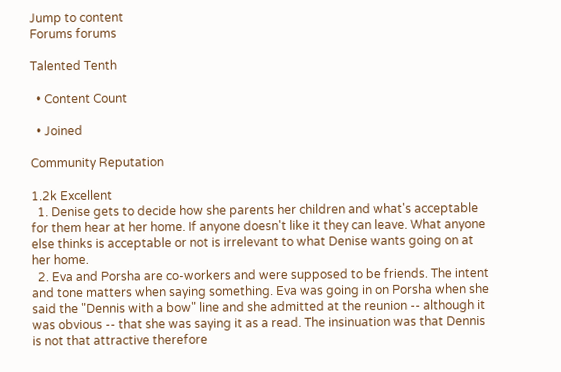Jump to content
Forums forums

Talented Tenth

  • Content Count

  • Joined

Community Reputation

1.2k Excellent
  1. Denise gets to decide how she parents her children and what's acceptable for them hear at her home. If anyone doesn't like it they can leave. What anyone else thinks is acceptable or not is irrelevant to what Denise wants going on at her home.
  2. Eva and Porsha are co-workers and were supposed to be friends. The intent and tone matters when saying something. Eva was going in on Porsha when she said the "Dennis with a bow" line and she admitted at the reunion -- although it was obvious -- that she was saying it as a read. The insinuation was that Dennis is not that attractive therefore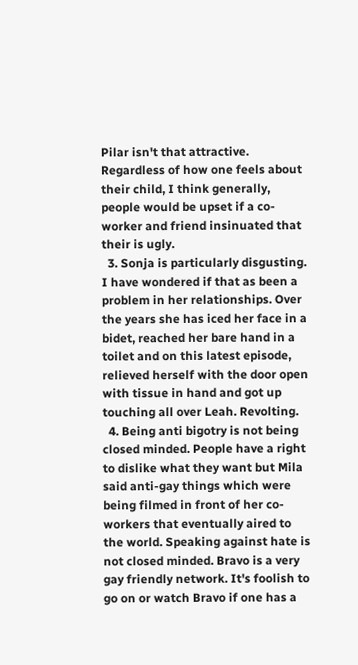Pilar isn't that attractive. Regardless of how one feels about their child, I think generally, people would be upset if a co-worker and friend insinuated that their is ugly.
  3. Sonja is particularly disgusting. I have wondered if that as been a problem in her relationships. Over the years she has iced her face in a bidet, reached her bare hand in a toilet and on this latest episode, relieved herself with the door open with tissue in hand and got up touching all over Leah. Revolting.
  4. Being anti bigotry is not being closed minded. People have a right to dislike what they want but Mila said anti-gay things which were being filmed in front of her co-workers that eventually aired to the world. Speaking against hate is not closed minded. Bravo is a very gay friendly network. It's foolish to go on or watch Bravo if one has a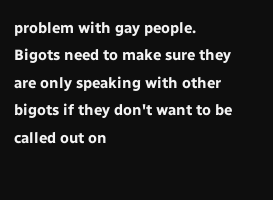problem with gay people. Bigots need to make sure they are only speaking with other bigots if they don't want to be called out on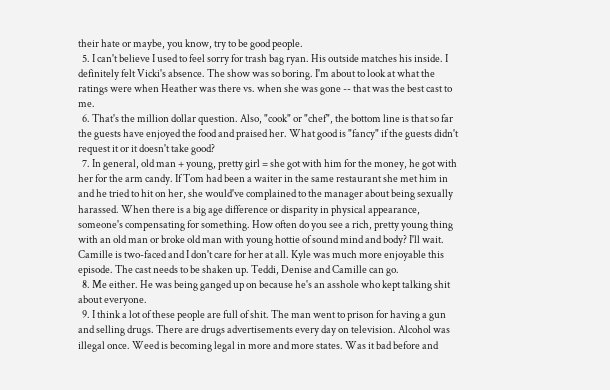their hate or maybe, you know, try to be good people.
  5. I can't believe I used to feel sorry for trash bag ryan. His outside matches his inside. I definitely felt Vicki's absence. The show was so boring. I'm about to look at what the ratings were when Heather was there vs. when she was gone -- that was the best cast to me.
  6. That's the million dollar question. Also, "cook" or "chef", the bottom line is that so far the guests have enjoyed the food and praised her. What good is "fancy" if the guests didn't request it or it doesn't take good?
  7. In general, old man + young, pretty girl = she got with him for the money, he got with her for the arm candy. If Tom had been a waiter in the same restaurant she met him in and he tried to hit on her, she would've complained to the manager about being sexually harassed. When there is a big age difference or disparity in physical appearance, someone's compensating for something. How often do you see a rich, pretty young thing with an old man or broke old man with young hottie of sound mind and body? I'll wait. Camille is two-faced and I don't care for her at all. Kyle was much more enjoyable this episode. The cast needs to be shaken up. Teddi, Denise and Camille can go.
  8. Me either. He was being ganged up on because he's an asshole who kept talking shit about everyone.
  9. I think a lot of these people are full of shit. The man went to prison for having a gun and selling drugs. There are drugs advertisements every day on television. Alcohol was illegal once. Weed is becoming legal in more and more states. Was it bad before and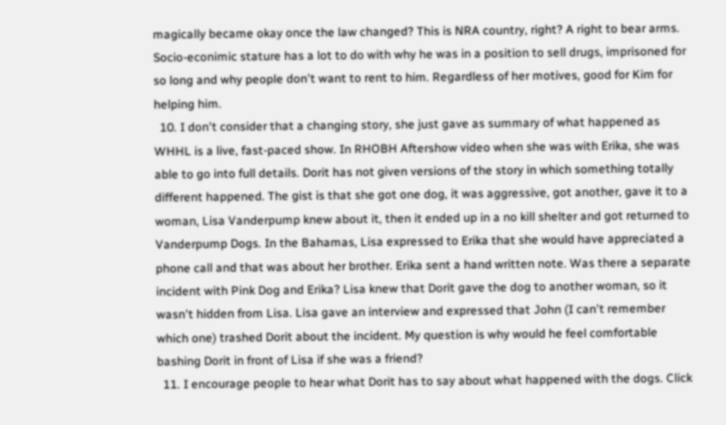magically became okay once the law changed? This is NRA country, right? A right to bear arms. Socio-econimic stature has a lot to do with why he was in a position to sell drugs, imprisoned for so long and why people don't want to rent to him. Regardless of her motives, good for Kim for helping him.
  10. I don't consider that a changing story, she just gave as summary of what happened as WHHL is a live, fast-paced show. In RHOBH Aftershow video when she was with Erika, she was able to go into full details. Dorit has not given versions of the story in which something totally different happened. The gist is that she got one dog, it was aggressive, got another, gave it to a woman, Lisa Vanderpump knew about it, then it ended up in a no kill shelter and got returned to Vanderpump Dogs. In the Bahamas, Lisa expressed to Erika that she would have appreciated a phone call and that was about her brother. Erika sent a hand written note. Was there a separate incident with Pink Dog and Erika? Lisa knew that Dorit gave the dog to another woman, so it wasn't hidden from Lisa. Lisa gave an interview and expressed that John (I can't remember which one) trashed Dorit about the incident. My question is why would he feel comfortable bashing Dorit in front of Lisa if she was a friend?
  11. I encourage people to hear what Dorit has to say about what happened with the dogs. Click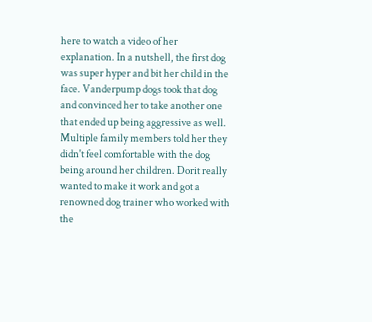here to watch a video of her explanation. In a nutshell, the first dog was super hyper and bit her child in the face. Vanderpump dogs took that dog and convinced her to take another one that ended up being aggressive as well. Multiple family members told her they didn't feel comfortable with the dog being around her children. Dorit really wanted to make it work and got a renowned dog trainer who worked with the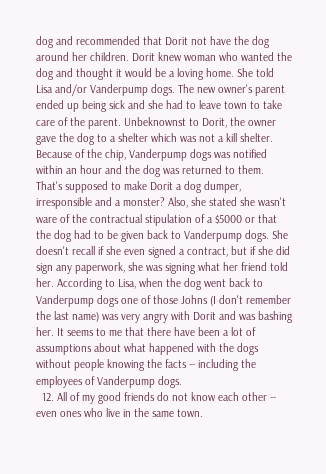dog and recommended that Dorit not have the dog around her children. Dorit knew woman who wanted the dog and thought it would be a loving home. She told Lisa and/or Vanderpump dogs. The new owner's parent ended up being sick and she had to leave town to take care of the parent. Unbeknownst to Dorit, the owner gave the dog to a shelter which was not a kill shelter. Because of the chip, Vanderpump dogs was notified within an hour and the dog was returned to them. That's supposed to make Dorit a dog dumper, irresponsible and a monster? Also, she stated she wasn't ware of the contractual stipulation of a $5000 or that the dog had to be given back to Vanderpump dogs. She doesn't recall if she even signed a contract, but if she did sign any paperwork, she was signing what her friend told her. According to Lisa, when the dog went back to Vanderpump dogs one of those Johns (I don't remember the last name) was very angry with Dorit and was bashing her. It seems to me that there have been a lot of assumptions about what happened with the dogs without people knowing the facts -- including the employees of Vanderpump dogs.
  12. All of my good friends do not know each other -- even ones who live in the same town.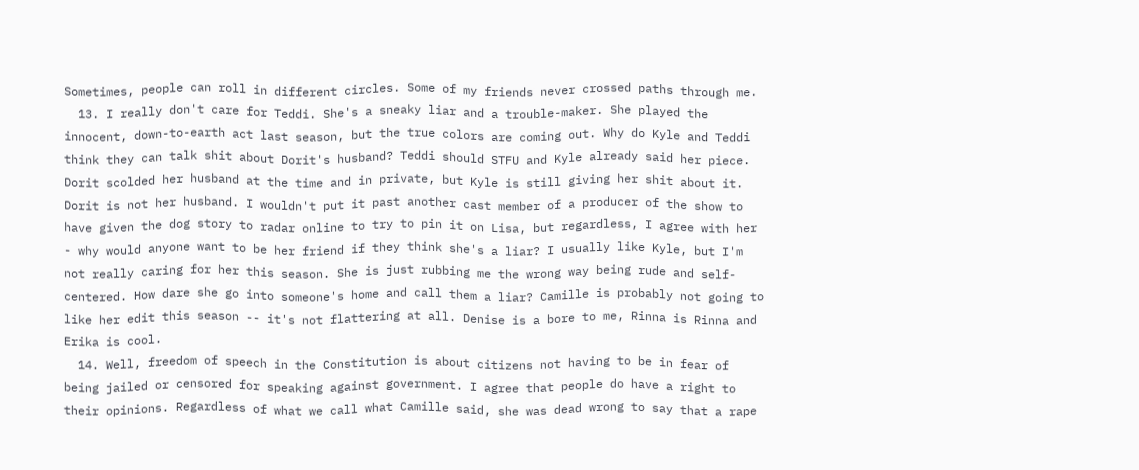Sometimes, people can roll in different circles. Some of my friends never crossed paths through me.
  13. I really don't care for Teddi. She's a sneaky liar and a trouble-maker. She played the innocent, down-to-earth act last season, but the true colors are coming out. Why do Kyle and Teddi think they can talk shit about Dorit's husband? Teddi should STFU and Kyle already said her piece. Dorit scolded her husband at the time and in private, but Kyle is still giving her shit about it. Dorit is not her husband. I wouldn't put it past another cast member of a producer of the show to have given the dog story to radar online to try to pin it on Lisa, but regardless, I agree with her - why would anyone want to be her friend if they think she's a liar? I usually like Kyle, but I'm not really caring for her this season. She is just rubbing me the wrong way being rude and self-centered. How dare she go into someone's home and call them a liar? Camille is probably not going to like her edit this season -- it's not flattering at all. Denise is a bore to me, Rinna is Rinna and Erika is cool.
  14. Well, freedom of speech in the Constitution is about citizens not having to be in fear of being jailed or censored for speaking against government. I agree that people do have a right to their opinions. Regardless of what we call what Camille said, she was dead wrong to say that a rape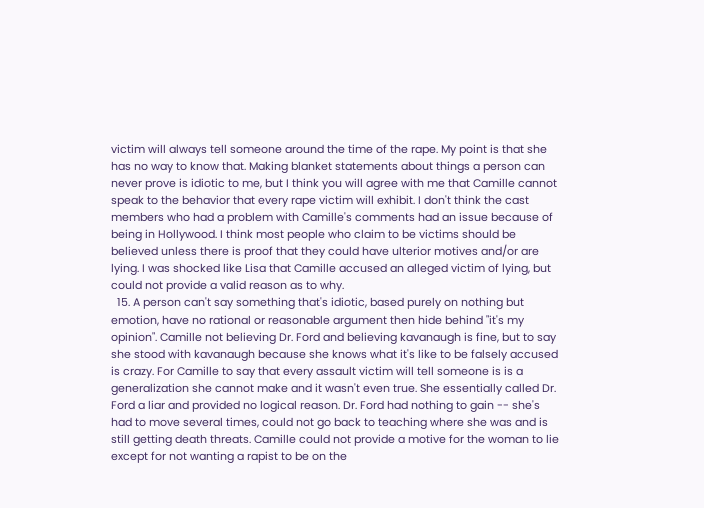victim will always tell someone around the time of the rape. My point is that she has no way to know that. Making blanket statements about things a person can never prove is idiotic to me, but I think you will agree with me that Camille cannot speak to the behavior that every rape victim will exhibit. I don't think the cast members who had a problem with Camille's comments had an issue because of being in Hollywood. I think most people who claim to be victims should be believed unless there is proof that they could have ulterior motives and/or are lying. I was shocked like Lisa that Camille accused an alleged victim of lying, but could not provide a valid reason as to why.
  15. A person can't say something that's idiotic, based purely on nothing but emotion, have no rational or reasonable argument then hide behind "it's my opinion". Camille not believing Dr. Ford and believing kavanaugh is fine, but to say she stood with kavanaugh because she knows what it's like to be falsely accused is crazy. For Camille to say that every assault victim will tell someone is is a generalization she cannot make and it wasn't even true. She essentially called Dr. Ford a liar and provided no logical reason. Dr. Ford had nothing to gain -- she's had to move several times, could not go back to teaching where she was and is still getting death threats. Camille could not provide a motive for the woman to lie except for not wanting a rapist to be on the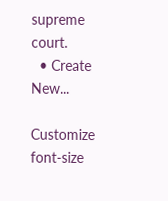supreme court.
  • Create New...

Customize font-size